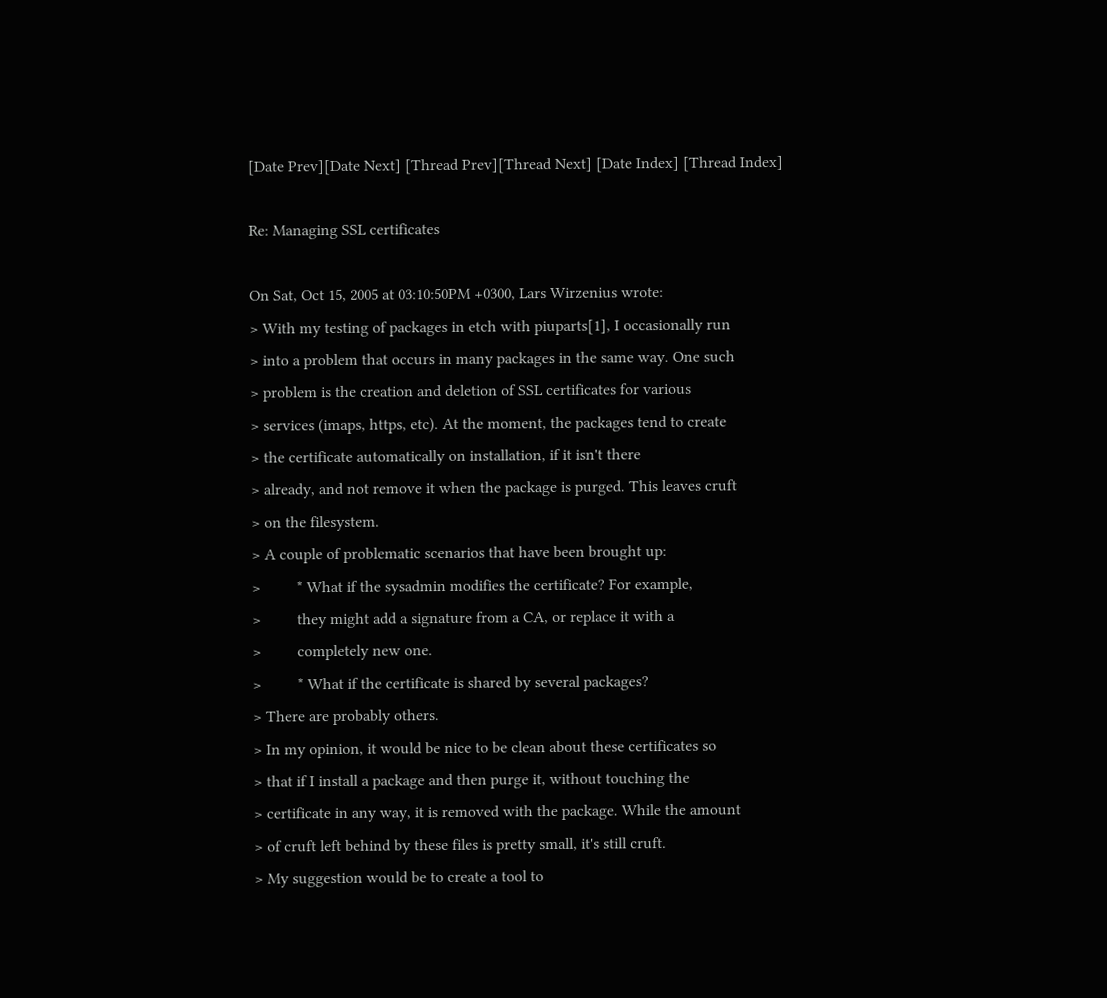[Date Prev][Date Next] [Thread Prev][Thread Next] [Date Index] [Thread Index]

Re: Managing SSL certificates

On Sat, Oct 15, 2005 at 03:10:50PM +0300, Lars Wirzenius wrote:
> With my testing of packages in etch with piuparts[1], I occasionally run
> into a problem that occurs in many packages in the same way. One such
> problem is the creation and deletion of SSL certificates for various
> services (imaps, https, etc). At the moment, the packages tend to create
> the certificate automatically on installation, if it isn't there
> already, and not remove it when the package is purged. This leaves cruft
> on the filesystem.
> A couple of problematic scenarios that have been brought up:
>         * What if the sysadmin modifies the certificate? For example,
>         they might add a signature from a CA, or replace it with a
>         completely new one.
>         * What if the certificate is shared by several packages?
> There are probably others.
> In my opinion, it would be nice to be clean about these certificates so
> that if I install a package and then purge it, without touching the
> certificate in any way, it is removed with the package. While the amount
> of cruft left behind by these files is pretty small, it's still cruft.
> My suggestion would be to create a tool to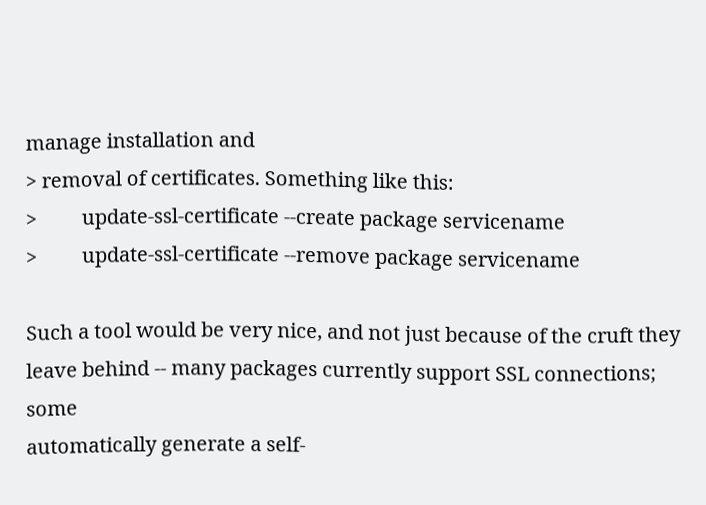manage installation and
> removal of certificates. Something like this:
>         update-ssl-certificate --create package servicename
>         update-ssl-certificate --remove package servicename

Such a tool would be very nice, and not just because of the cruft they
leave behind -- many packages currently support SSL connections; some
automatically generate a self-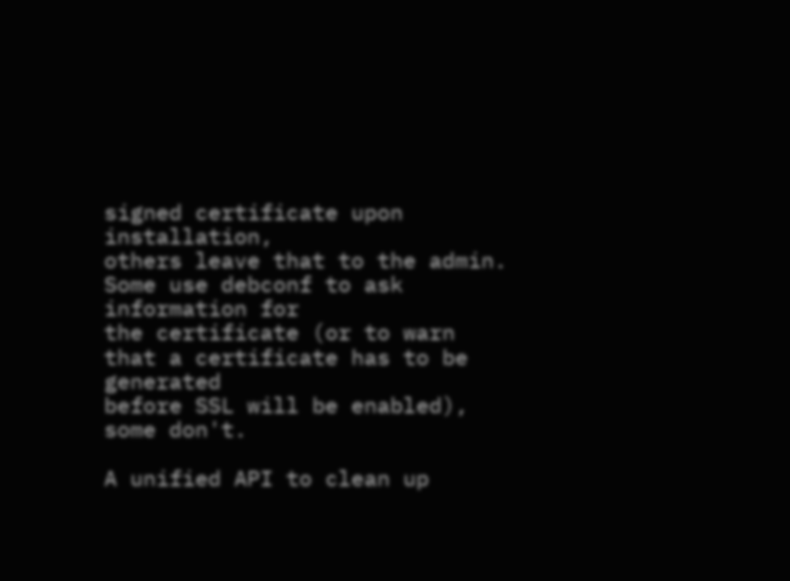signed certificate upon installation,
others leave that to the admin. Some use debconf to ask information for
the certificate (or to warn that a certificate has to be generated
before SSL will be enabled), some don't.

A unified API to clean up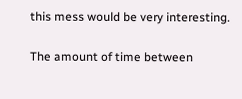this mess would be very interesting.

The amount of time between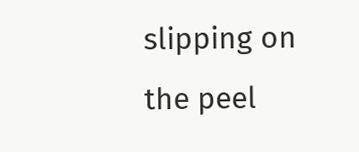slipping on the peel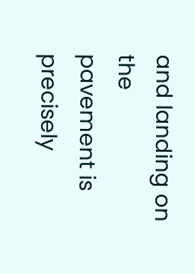and landing on the
pavement is precisely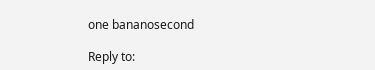one bananosecond

Reply to: